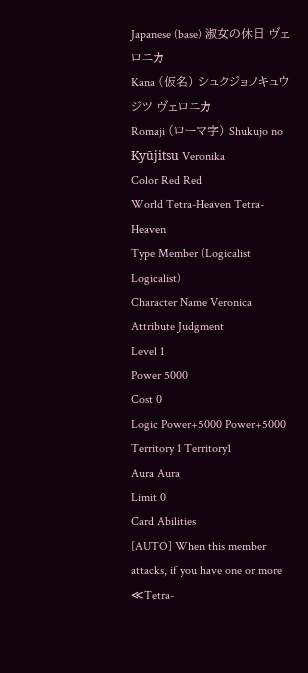Japanese (base) 淑女の休日 ヴェロニカ
Kana (仮名) シュクジョノキュウジツ ヴェロニカ
Romaji (ローマ字) Shukujo no Kyūjitsu Veronika
Color Red Red
World Tetra-Heaven Tetra-Heaven
Type Member (Logicalist Logicalist)
Character Name Veronica
Attribute Judgment
Level 1
Power 5000
Cost 0
Logic Power+5000 Power+5000
Territory 1 Territory1
Aura Aura
Limit 0
Card Abilities
[AUTO] When this member attacks, if you have one or more ≪Tetra-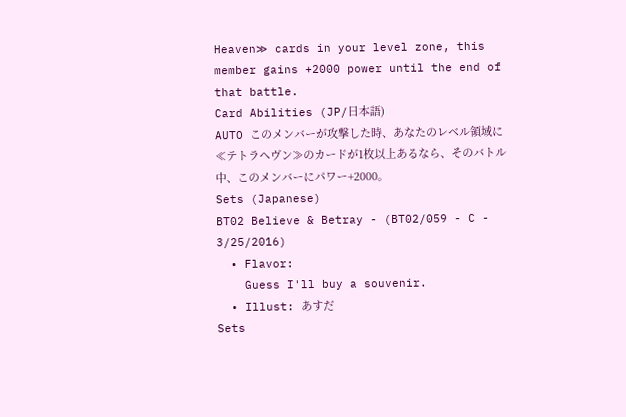Heaven≫ cards in your level zone, this member gains +2000 power until the end of that battle.
Card Abilities (JP/日本語)
AUTO このメンバーが攻撃した時、あなたのレベル領域に≪テトラヘヴン≫のカードが1枚以上あるなら、そのバトル中、このメンバーにパワー+2000。
Sets (Japanese)
BT02 Believe & Betray - (BT02/059 - C - 3/25/2016)
  • Flavor:
    Guess I'll buy a souvenir.
  • Illust: あすだ
Sets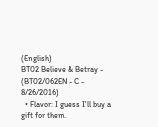(English)
BT02 Believe & Betray - (BT02/062EN - C - 8/26/2016)
  • Flavor: I guess I'll buy a gift for them.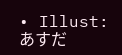• Illust: あすだ